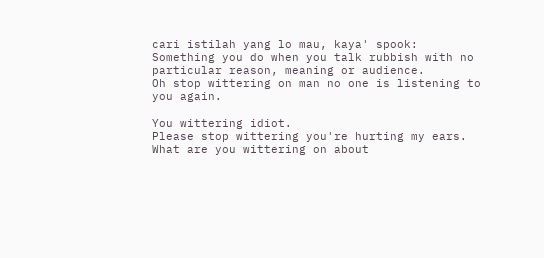cari istilah yang lo mau, kaya' spook:
Something you do when you talk rubbish with no particular reason, meaning or audience.
Oh stop wittering on man no one is listening to you again.

You wittering idiot.
Please stop wittering you're hurting my ears.
What are you wittering on about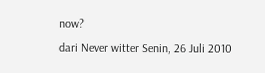now?
dari Never witter Senin, 26 Juli 2010